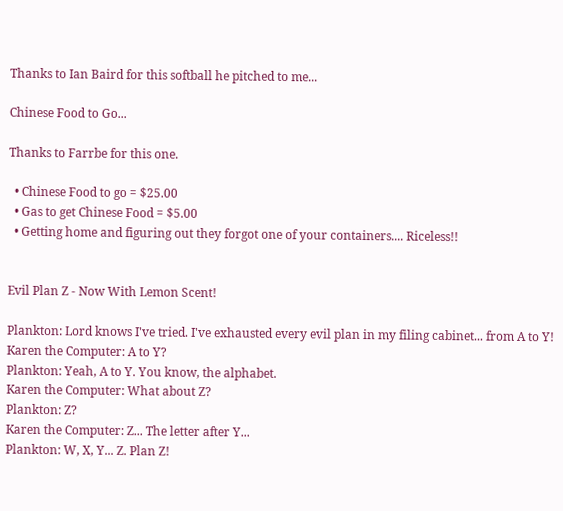Thanks to Ian Baird for this softball he pitched to me...

Chinese Food to Go...

Thanks to Farrbe for this one.

  • Chinese Food to go = $25.00
  • Gas to get Chinese Food = $5.00
  • Getting home and figuring out they forgot one of your containers.... Riceless!!


Evil Plan Z - Now With Lemon Scent!

Plankton: Lord knows I've tried. I've exhausted every evil plan in my filing cabinet... from A to Y!
Karen the Computer: A to Y?
Plankton: Yeah, A to Y. You know, the alphabet.
Karen the Computer: What about Z?
Plankton: Z?
Karen the Computer: Z... The letter after Y...
Plankton: W, X, Y... Z. Plan Z!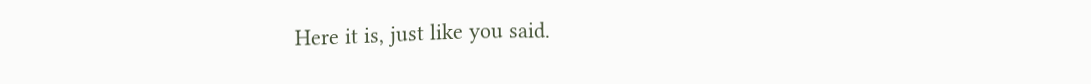Here it is, just like you said.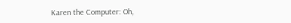Karen the Computer: Oh,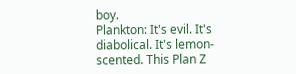boy.
Plankton: It's evil. It's diabolical. It's lemon-scented. This Plan Z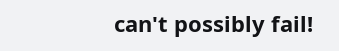can't possibly fail!